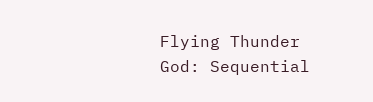Flying Thunder God: Sequential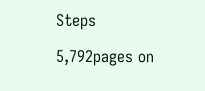Steps

5,792pages on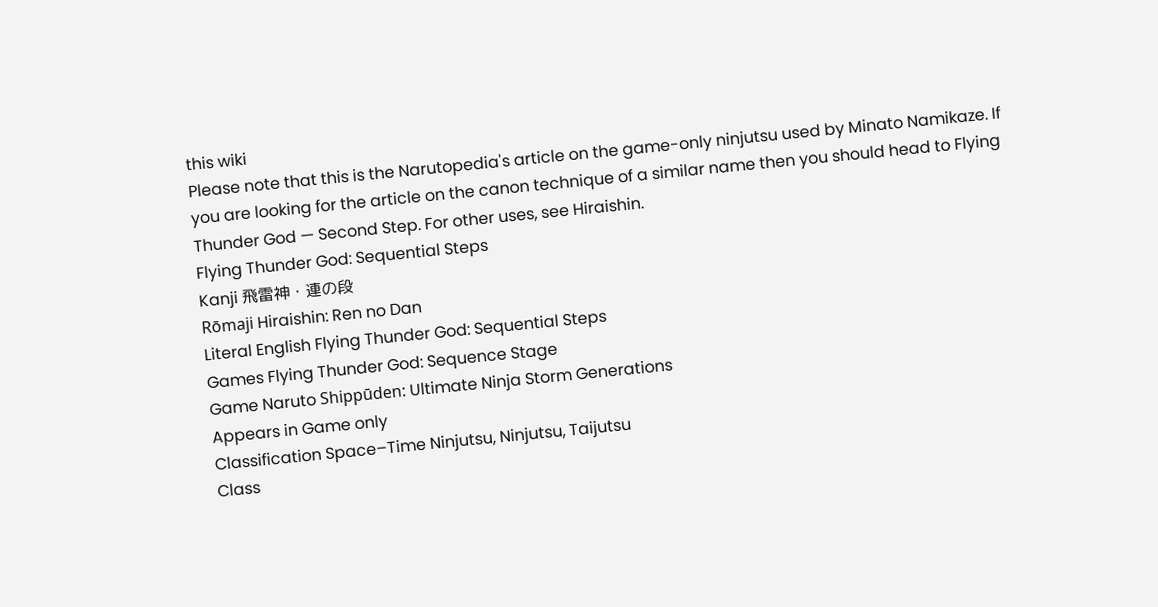this wiki
Please note that this is the Narutopedia's article on the game-only ninjutsu used by Minato Namikaze. If you are looking for the article on the canon technique of a similar name then you should head to Flying Thunder God — Second Step. For other uses, see Hiraishin.
Flying Thunder God: Sequential Steps
Kanji 飛雷神・連の段
Rōmaji Hiraishin: Ren no Dan
Literal English Flying Thunder God: Sequential Steps
Games Flying Thunder God: Sequence Stage
Game Naruto Shippūden: Ultimate Ninja Storm Generations
Appears in Game only
Classification Space–Time Ninjutsu, Ninjutsu, Taijutsu
Class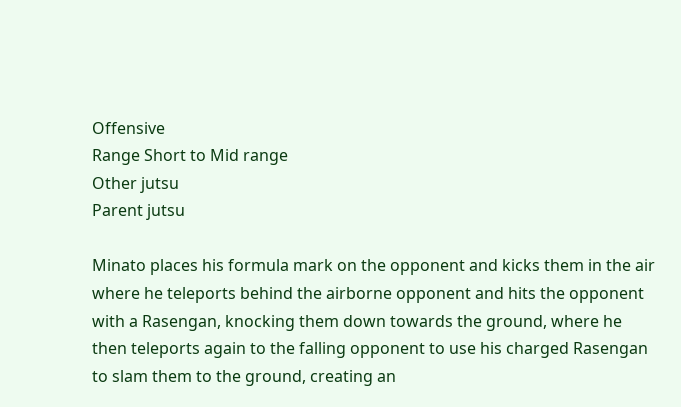Offensive
Range Short to Mid range
Other jutsu
Parent jutsu

Minato places his formula mark on the opponent and kicks them in the air where he teleports behind the airborne opponent and hits the opponent with a Rasengan, knocking them down towards the ground, where he then teleports again to the falling opponent to use his charged Rasengan to slam them to the ground, creating an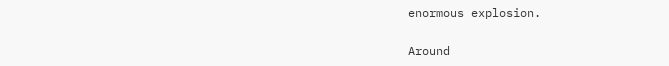enormous explosion.

Around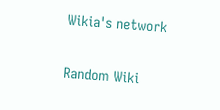Wikia's network

Random Wiki